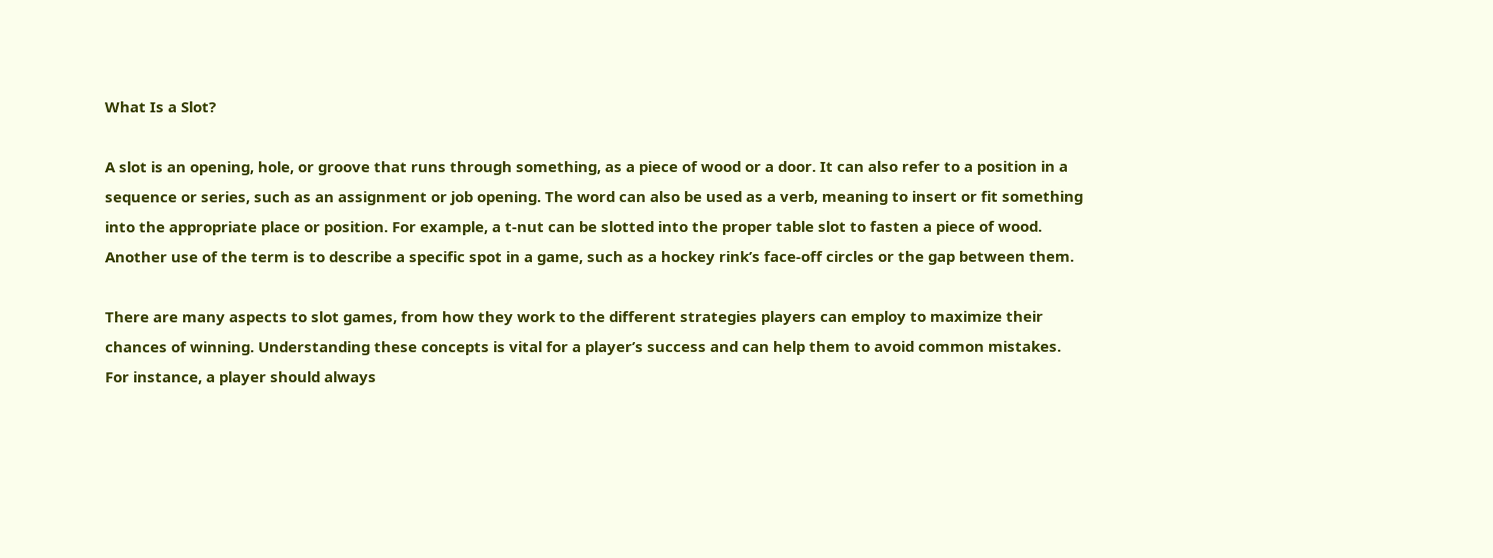What Is a Slot?

A slot is an opening, hole, or groove that runs through something, as a piece of wood or a door. It can also refer to a position in a sequence or series, such as an assignment or job opening. The word can also be used as a verb, meaning to insert or fit something into the appropriate place or position. For example, a t-nut can be slotted into the proper table slot to fasten a piece of wood. Another use of the term is to describe a specific spot in a game, such as a hockey rink’s face-off circles or the gap between them.

There are many aspects to slot games, from how they work to the different strategies players can employ to maximize their chances of winning. Understanding these concepts is vital for a player’s success and can help them to avoid common mistakes. For instance, a player should always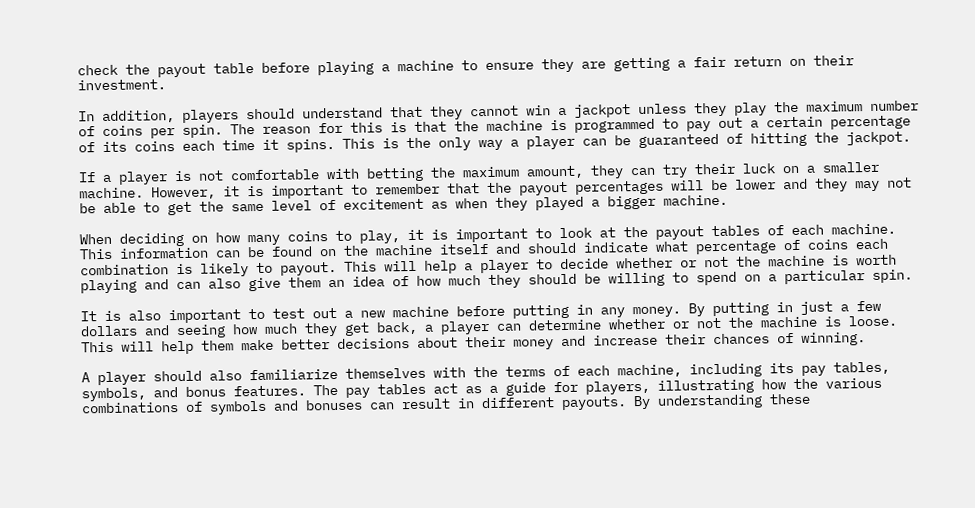check the payout table before playing a machine to ensure they are getting a fair return on their investment.

In addition, players should understand that they cannot win a jackpot unless they play the maximum number of coins per spin. The reason for this is that the machine is programmed to pay out a certain percentage of its coins each time it spins. This is the only way a player can be guaranteed of hitting the jackpot.

If a player is not comfortable with betting the maximum amount, they can try their luck on a smaller machine. However, it is important to remember that the payout percentages will be lower and they may not be able to get the same level of excitement as when they played a bigger machine.

When deciding on how many coins to play, it is important to look at the payout tables of each machine. This information can be found on the machine itself and should indicate what percentage of coins each combination is likely to payout. This will help a player to decide whether or not the machine is worth playing and can also give them an idea of how much they should be willing to spend on a particular spin.

It is also important to test out a new machine before putting in any money. By putting in just a few dollars and seeing how much they get back, a player can determine whether or not the machine is loose. This will help them make better decisions about their money and increase their chances of winning.

A player should also familiarize themselves with the terms of each machine, including its pay tables, symbols, and bonus features. The pay tables act as a guide for players, illustrating how the various combinations of symbols and bonuses can result in different payouts. By understanding these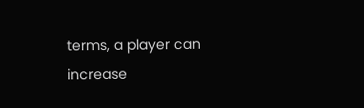terms, a player can increase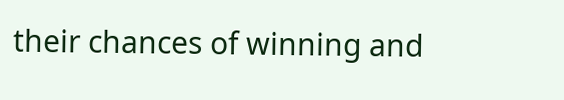their chances of winning and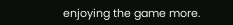enjoying the game more.